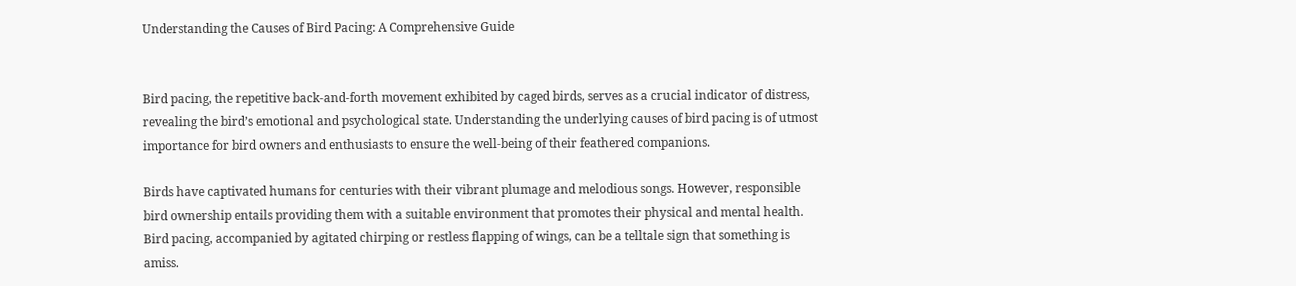Understanding the Causes of Bird Pacing: A Comprehensive Guide


Bird pacing, the repetitive back-and-forth movement exhibited by caged birds, serves as a crucial indicator of distress, revealing the bird’s emotional and psychological state. Understanding the underlying causes of bird pacing is of utmost importance for bird owners and enthusiasts to ensure the well-being of their feathered companions.

Birds have captivated humans for centuries with their vibrant plumage and melodious songs. However, responsible bird ownership entails providing them with a suitable environment that promotes their physical and mental health. Bird pacing, accompanied by agitated chirping or restless flapping of wings, can be a telltale sign that something is amiss.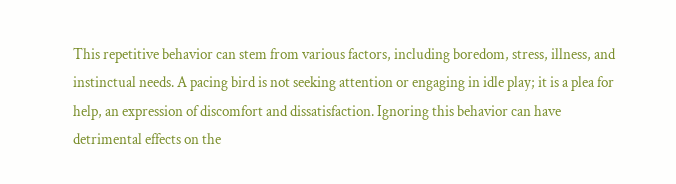This repetitive behavior can stem from various factors, including boredom, stress, illness, and instinctual needs. A pacing bird is not seeking attention or engaging in idle play; it is a plea for help, an expression of discomfort and dissatisfaction. Ignoring this behavior can have detrimental effects on the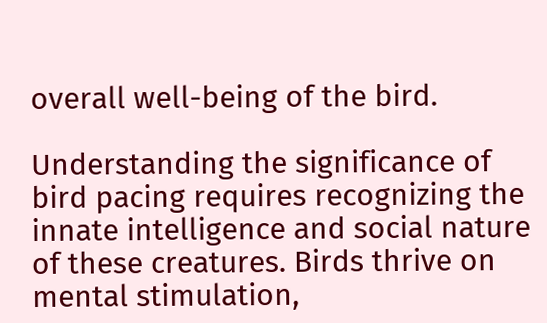overall well-being of the bird.

Understanding the significance of bird pacing requires recognizing the innate intelligence and social nature of these creatures. Birds thrive on mental stimulation,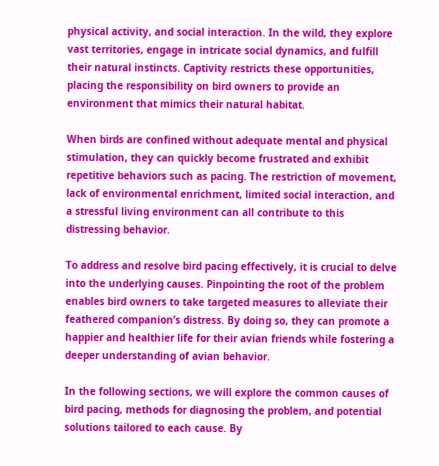physical activity, and social interaction. In the wild, they explore vast territories, engage in intricate social dynamics, and fulfill their natural instincts. Captivity restricts these opportunities, placing the responsibility on bird owners to provide an environment that mimics their natural habitat.

When birds are confined without adequate mental and physical stimulation, they can quickly become frustrated and exhibit repetitive behaviors such as pacing. The restriction of movement, lack of environmental enrichment, limited social interaction, and a stressful living environment can all contribute to this distressing behavior.

To address and resolve bird pacing effectively, it is crucial to delve into the underlying causes. Pinpointing the root of the problem enables bird owners to take targeted measures to alleviate their feathered companion’s distress. By doing so, they can promote a happier and healthier life for their avian friends while fostering a deeper understanding of avian behavior.

In the following sections, we will explore the common causes of bird pacing, methods for diagnosing the problem, and potential solutions tailored to each cause. By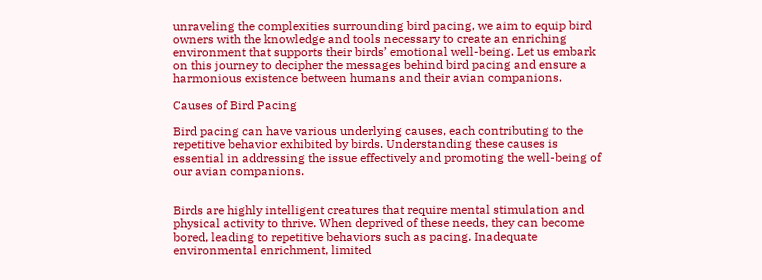unraveling the complexities surrounding bird pacing, we aim to equip bird owners with the knowledge and tools necessary to create an enriching environment that supports their birds’ emotional well-being. Let us embark on this journey to decipher the messages behind bird pacing and ensure a harmonious existence between humans and their avian companions.

Causes of Bird Pacing

Bird pacing can have various underlying causes, each contributing to the repetitive behavior exhibited by birds. Understanding these causes is essential in addressing the issue effectively and promoting the well-being of our avian companions.


Birds are highly intelligent creatures that require mental stimulation and physical activity to thrive. When deprived of these needs, they can become bored, leading to repetitive behaviors such as pacing. Inadequate environmental enrichment, limited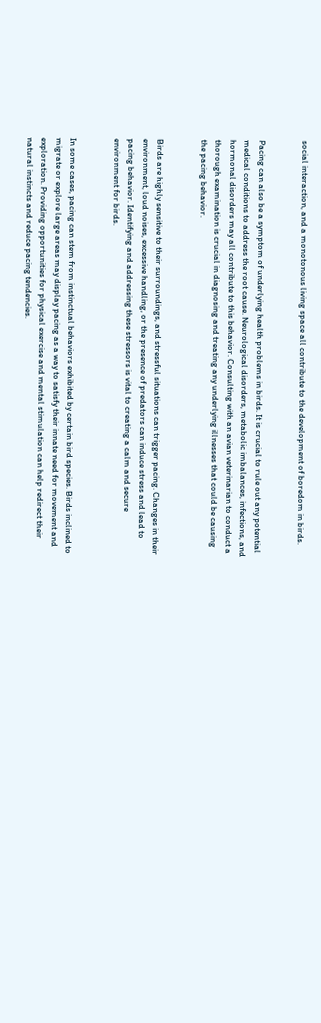social interaction, and a monotonous living space all contribute to the development of boredom in birds.


Pacing can also be a symptom of underlying health problems in birds. It is crucial to rule out any potential medical conditions to address the root cause. Neurological disorders, metabolic imbalances, infections, and hormonal disorders may all contribute to this behavior. Consulting with an avian veterinarian to conduct a thorough examination is crucial in diagnosing and treating any underlying illnesses that could be causing the pacing behavior.


Birds are highly sensitive to their surroundings, and stressful situations can trigger pacing. Changes in their environment, loud noises, excessive handling, or the presence of predators can induce stress and lead to pacing behavior. Identifying and addressing these stressors is vital to creating a calm and secure environment for birds.


In some cases, pacing can stem from instinctual behaviors exhibited by certain bird species. Birds inclined to migrate or explore large areas may display pacing as a way to satisfy their innate need for movement and exploration. Providing opportunities for physical exercise and mental stimulation can help redirect their natural instincts and reduce pacing tendencies.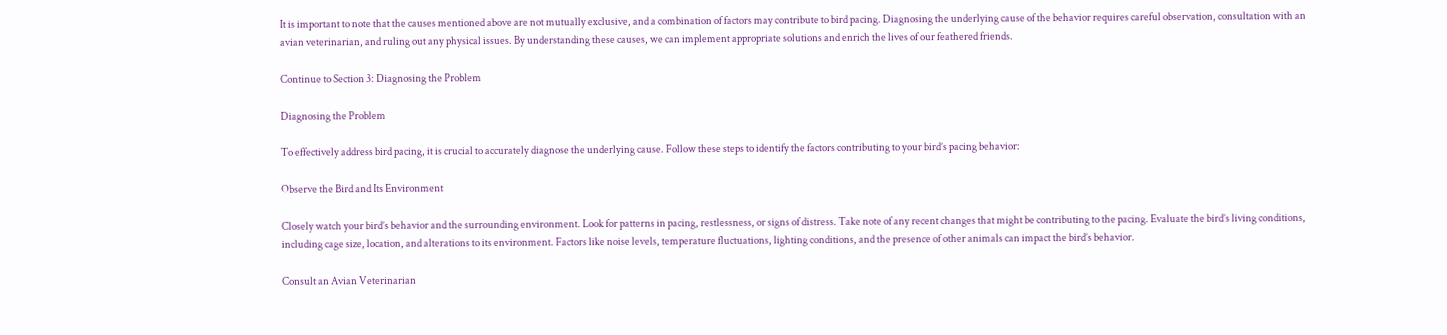It is important to note that the causes mentioned above are not mutually exclusive, and a combination of factors may contribute to bird pacing. Diagnosing the underlying cause of the behavior requires careful observation, consultation with an avian veterinarian, and ruling out any physical issues. By understanding these causes, we can implement appropriate solutions and enrich the lives of our feathered friends.

Continue to Section 3: Diagnosing the Problem

Diagnosing the Problem

To effectively address bird pacing, it is crucial to accurately diagnose the underlying cause. Follow these steps to identify the factors contributing to your bird’s pacing behavior:

Observe the Bird and Its Environment

Closely watch your bird’s behavior and the surrounding environment. Look for patterns in pacing, restlessness, or signs of distress. Take note of any recent changes that might be contributing to the pacing. Evaluate the bird’s living conditions, including cage size, location, and alterations to its environment. Factors like noise levels, temperature fluctuations, lighting conditions, and the presence of other animals can impact the bird’s behavior.

Consult an Avian Veterinarian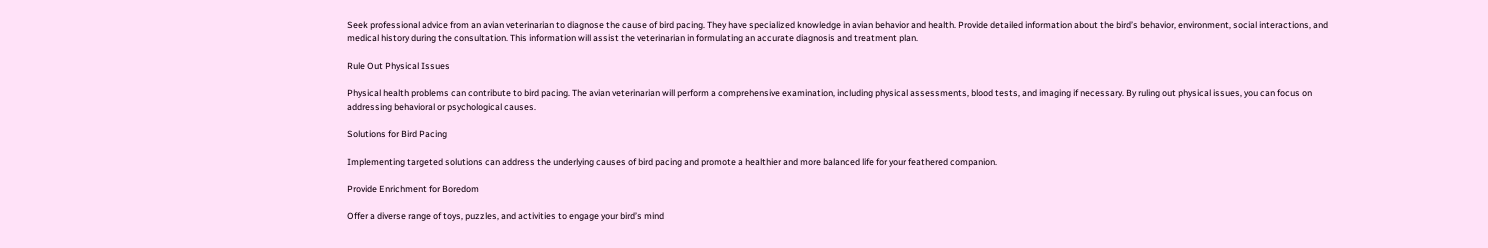Seek professional advice from an avian veterinarian to diagnose the cause of bird pacing. They have specialized knowledge in avian behavior and health. Provide detailed information about the bird’s behavior, environment, social interactions, and medical history during the consultation. This information will assist the veterinarian in formulating an accurate diagnosis and treatment plan.

Rule Out Physical Issues

Physical health problems can contribute to bird pacing. The avian veterinarian will perform a comprehensive examination, including physical assessments, blood tests, and imaging if necessary. By ruling out physical issues, you can focus on addressing behavioral or psychological causes.

Solutions for Bird Pacing

Implementing targeted solutions can address the underlying causes of bird pacing and promote a healthier and more balanced life for your feathered companion.

Provide Enrichment for Boredom

Offer a diverse range of toys, puzzles, and activities to engage your bird’s mind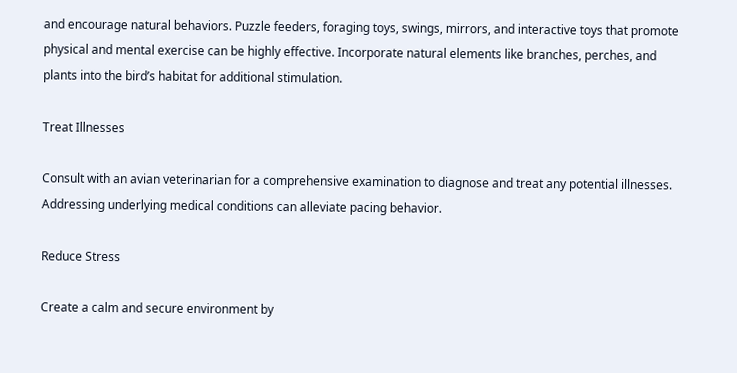and encourage natural behaviors. Puzzle feeders, foraging toys, swings, mirrors, and interactive toys that promote physical and mental exercise can be highly effective. Incorporate natural elements like branches, perches, and plants into the bird’s habitat for additional stimulation.

Treat Illnesses

Consult with an avian veterinarian for a comprehensive examination to diagnose and treat any potential illnesses. Addressing underlying medical conditions can alleviate pacing behavior.

Reduce Stress

Create a calm and secure environment by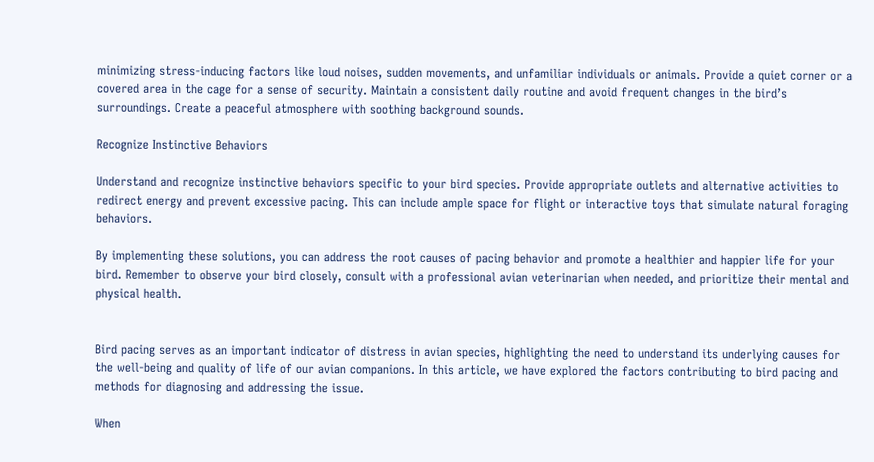minimizing stress-inducing factors like loud noises, sudden movements, and unfamiliar individuals or animals. Provide a quiet corner or a covered area in the cage for a sense of security. Maintain a consistent daily routine and avoid frequent changes in the bird’s surroundings. Create a peaceful atmosphere with soothing background sounds.

Recognize Instinctive Behaviors

Understand and recognize instinctive behaviors specific to your bird species. Provide appropriate outlets and alternative activities to redirect energy and prevent excessive pacing. This can include ample space for flight or interactive toys that simulate natural foraging behaviors.

By implementing these solutions, you can address the root causes of pacing behavior and promote a healthier and happier life for your bird. Remember to observe your bird closely, consult with a professional avian veterinarian when needed, and prioritize their mental and physical health.


Bird pacing serves as an important indicator of distress in avian species, highlighting the need to understand its underlying causes for the well-being and quality of life of our avian companions. In this article, we have explored the factors contributing to bird pacing and methods for diagnosing and addressing the issue.

When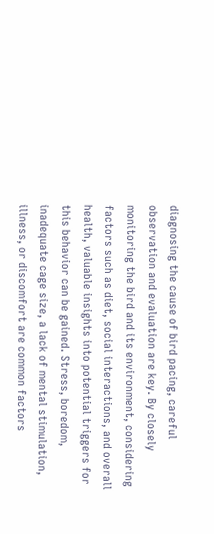diagnosing the cause of bird pacing, careful observation and evaluation are key. By closely monitoring the bird and its environment, considering factors such as diet, social interactions, and overall health, valuable insights into potential triggers for this behavior can be gained. Stress, boredom, inadequate cage size, a lack of mental stimulation, illness, or discomfort are common factors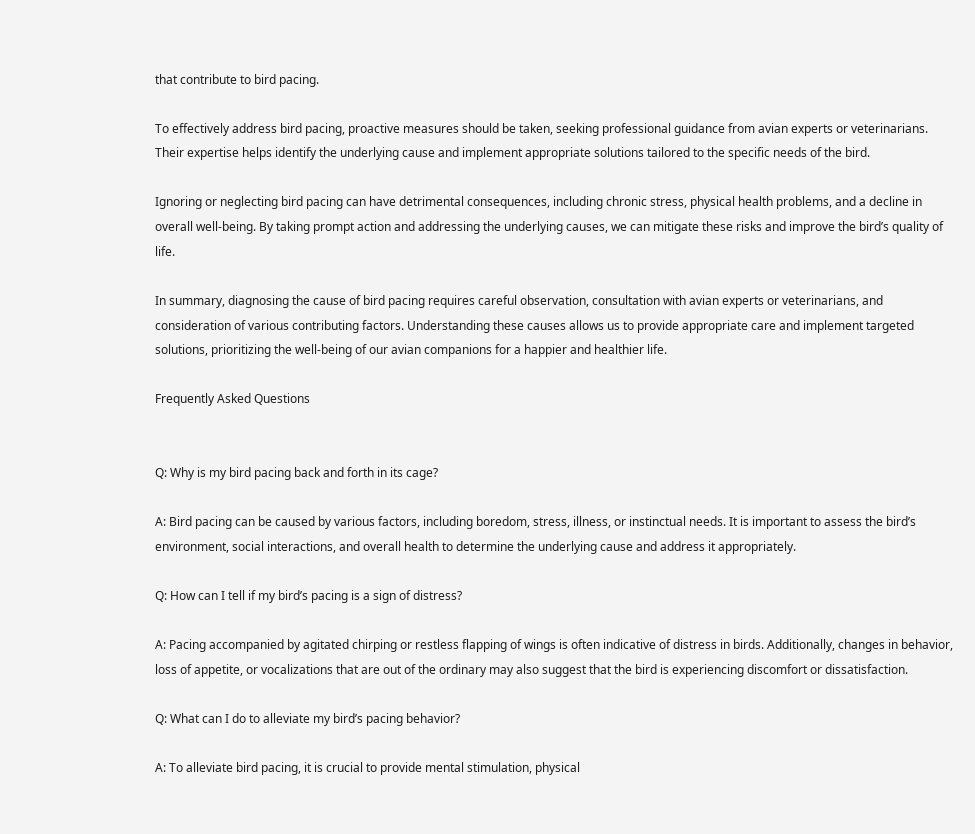that contribute to bird pacing.

To effectively address bird pacing, proactive measures should be taken, seeking professional guidance from avian experts or veterinarians. Their expertise helps identify the underlying cause and implement appropriate solutions tailored to the specific needs of the bird.

Ignoring or neglecting bird pacing can have detrimental consequences, including chronic stress, physical health problems, and a decline in overall well-being. By taking prompt action and addressing the underlying causes, we can mitigate these risks and improve the bird’s quality of life.

In summary, diagnosing the cause of bird pacing requires careful observation, consultation with avian experts or veterinarians, and consideration of various contributing factors. Understanding these causes allows us to provide appropriate care and implement targeted solutions, prioritizing the well-being of our avian companions for a happier and healthier life.

Frequently Asked Questions


Q: Why is my bird pacing back and forth in its cage?

A: Bird pacing can be caused by various factors, including boredom, stress, illness, or instinctual needs. It is important to assess the bird’s environment, social interactions, and overall health to determine the underlying cause and address it appropriately.

Q: How can I tell if my bird’s pacing is a sign of distress?

A: Pacing accompanied by agitated chirping or restless flapping of wings is often indicative of distress in birds. Additionally, changes in behavior, loss of appetite, or vocalizations that are out of the ordinary may also suggest that the bird is experiencing discomfort or dissatisfaction.

Q: What can I do to alleviate my bird’s pacing behavior?

A: To alleviate bird pacing, it is crucial to provide mental stimulation, physical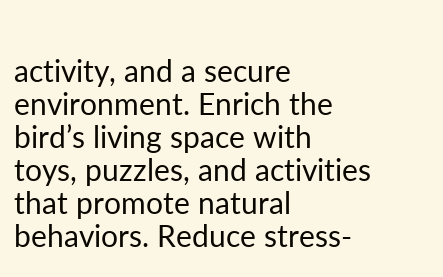activity, and a secure environment. Enrich the bird’s living space with toys, puzzles, and activities that promote natural behaviors. Reduce stress-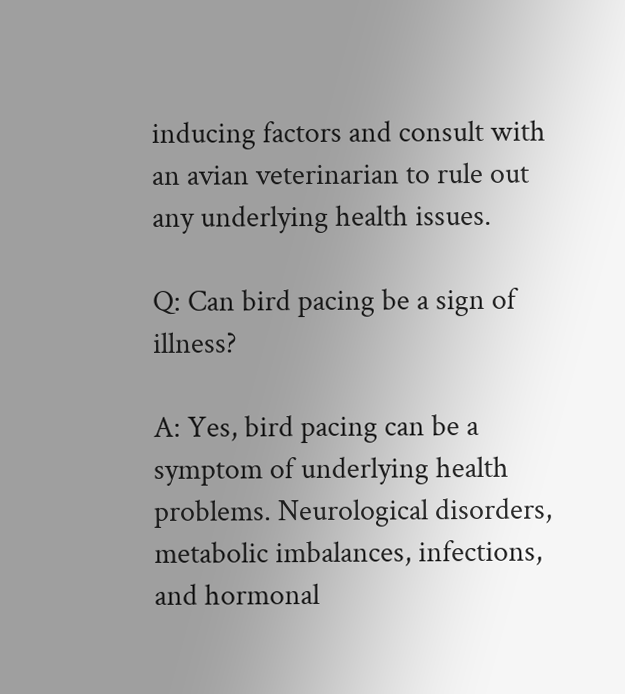inducing factors and consult with an avian veterinarian to rule out any underlying health issues.

Q: Can bird pacing be a sign of illness?

A: Yes, bird pacing can be a symptom of underlying health problems. Neurological disorders, metabolic imbalances, infections, and hormonal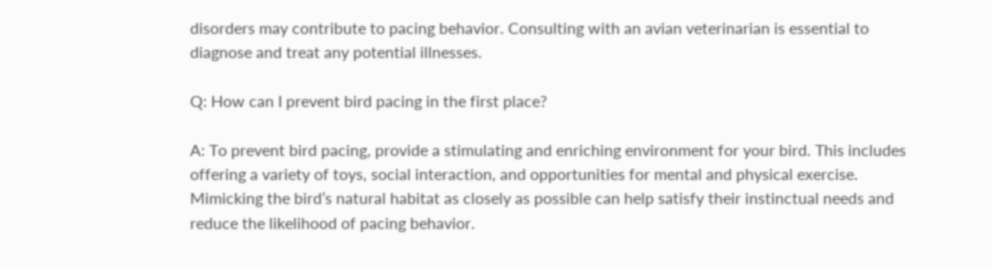disorders may contribute to pacing behavior. Consulting with an avian veterinarian is essential to diagnose and treat any potential illnesses.

Q: How can I prevent bird pacing in the first place?

A: To prevent bird pacing, provide a stimulating and enriching environment for your bird. This includes offering a variety of toys, social interaction, and opportunities for mental and physical exercise. Mimicking the bird’s natural habitat as closely as possible can help satisfy their instinctual needs and reduce the likelihood of pacing behavior.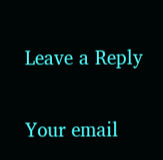Leave a Reply

Your email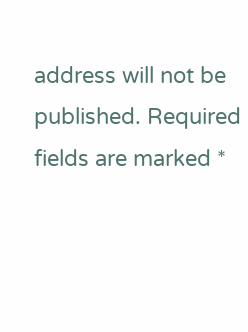address will not be published. Required fields are marked *